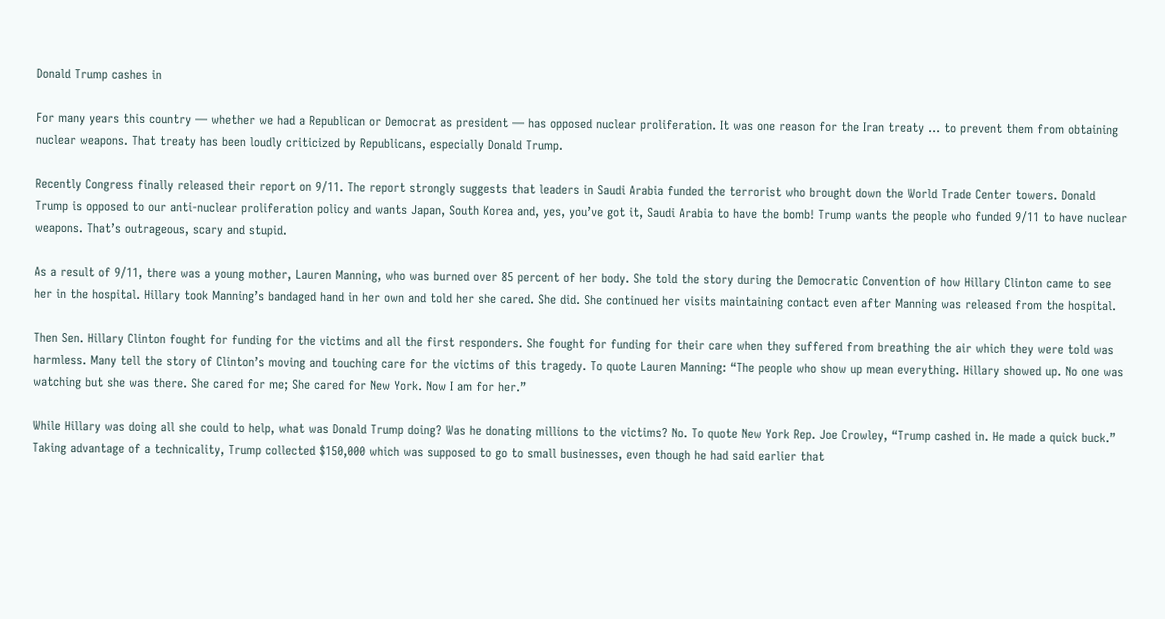Donald Trump cashes in

For many years this country — whether we had a Republican or Democrat as president — has opposed nuclear proliferation. It was one reason for the Iran treaty ... to prevent them from obtaining nuclear weapons. That treaty has been loudly criticized by Republicans, especially Donald Trump.

Recently Congress finally released their report on 9/11. The report strongly suggests that leaders in Saudi Arabia funded the terrorist who brought down the World Trade Center towers. Donald Trump is opposed to our anti-nuclear proliferation policy and wants Japan, South Korea and, yes, you’ve got it, Saudi Arabia to have the bomb! Trump wants the people who funded 9/11 to have nuclear weapons. That’s outrageous, scary and stupid.

As a result of 9/11, there was a young mother, Lauren Manning, who was burned over 85 percent of her body. She told the story during the Democratic Convention of how Hillary Clinton came to see her in the hospital. Hillary took Manning’s bandaged hand in her own and told her she cared. She did. She continued her visits maintaining contact even after Manning was released from the hospital.

Then Sen. Hillary Clinton fought for funding for the victims and all the first responders. She fought for funding for their care when they suffered from breathing the air which they were told was harmless. Many tell the story of Clinton’s moving and touching care for the victims of this tragedy. To quote Lauren Manning: “The people who show up mean everything. Hillary showed up. No one was watching but she was there. She cared for me; She cared for New York. Now I am for her.”

While Hillary was doing all she could to help, what was Donald Trump doing? Was he donating millions to the victims? No. To quote New York Rep. Joe Crowley, “Trump cashed in. He made a quick buck.” Taking advantage of a technicality, Trump collected $150,000 which was supposed to go to small businesses, even though he had said earlier that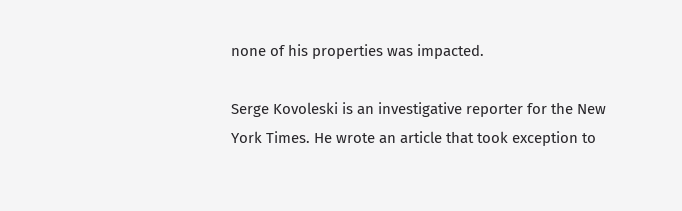none of his properties was impacted.

Serge Kovoleski is an investigative reporter for the New York Times. He wrote an article that took exception to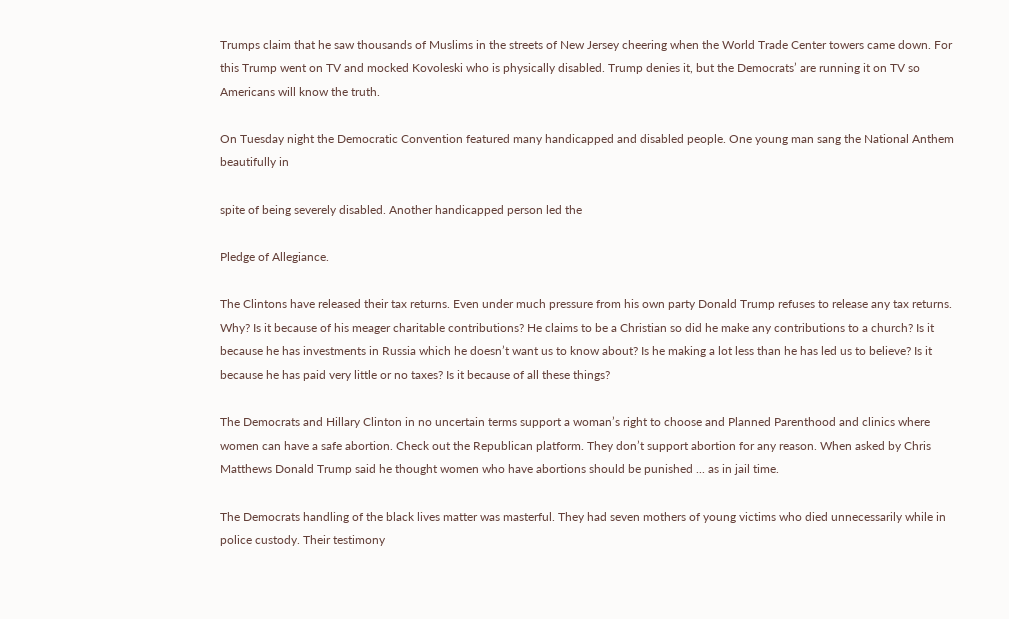Trumps claim that he saw thousands of Muslims in the streets of New Jersey cheering when the World Trade Center towers came down. For this Trump went on TV and mocked Kovoleski who is physically disabled. Trump denies it, but the Democrats’ are running it on TV so Americans will know the truth.

On Tuesday night the Democratic Convention featured many handicapped and disabled people. One young man sang the National Anthem beautifully in

spite of being severely disabled. Another handicapped person led the

Pledge of Allegiance.

The Clintons have released their tax returns. Even under much pressure from his own party Donald Trump refuses to release any tax returns. Why? Is it because of his meager charitable contributions? He claims to be a Christian so did he make any contributions to a church? Is it because he has investments in Russia which he doesn’t want us to know about? Is he making a lot less than he has led us to believe? Is it because he has paid very little or no taxes? Is it because of all these things?

The Democrats and Hillary Clinton in no uncertain terms support a woman’s right to choose and Planned Parenthood and clinics where women can have a safe abortion. Check out the Republican platform. They don’t support abortion for any reason. When asked by Chris Matthews Donald Trump said he thought women who have abortions should be punished ... as in jail time.

The Democrats handling of the black lives matter was masterful. They had seven mothers of young victims who died unnecessarily while in police custody. Their testimony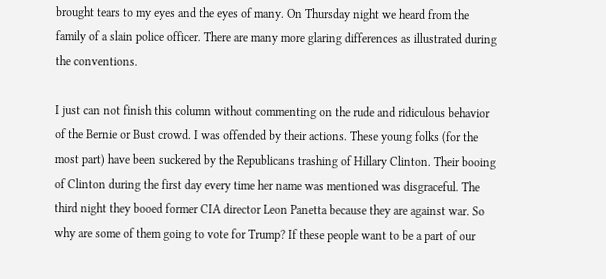brought tears to my eyes and the eyes of many. On Thursday night we heard from the family of a slain police officer. There are many more glaring differences as illustrated during the conventions.

I just can not finish this column without commenting on the rude and ridiculous behavior of the Bernie or Bust crowd. I was offended by their actions. These young folks (for the most part) have been suckered by the Republicans trashing of Hillary Clinton. Their booing of Clinton during the first day every time her name was mentioned was disgraceful. The third night they booed former CIA director Leon Panetta because they are against war. So why are some of them going to vote for Trump? If these people want to be a part of our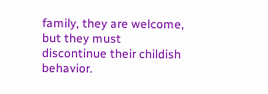family, they are welcome, but they must discontinue their childish behavior.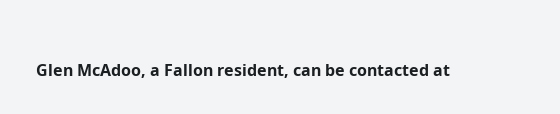Glen McAdoo, a Fallon resident, can be contacted at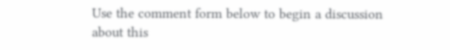Use the comment form below to begin a discussion about this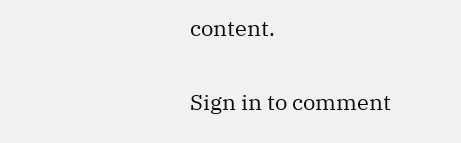content.

Sign in to comment